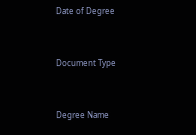Date of Degree


Document Type


Degree Name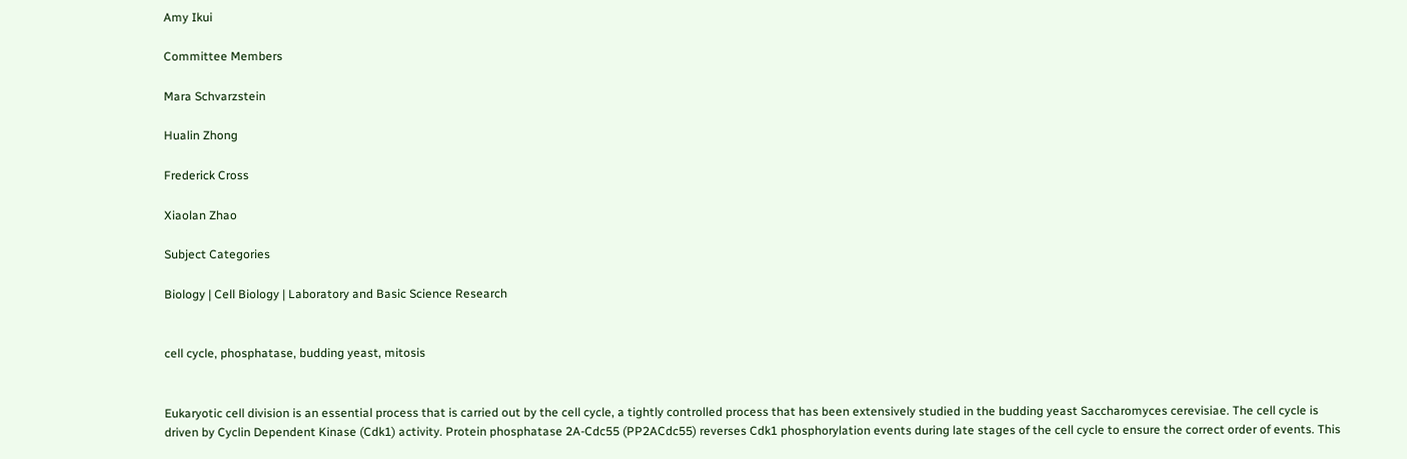Amy Ikui

Committee Members

Mara Schvarzstein

Hualin Zhong

Frederick Cross

Xiaolan Zhao

Subject Categories

Biology | Cell Biology | Laboratory and Basic Science Research


cell cycle, phosphatase, budding yeast, mitosis


Eukaryotic cell division is an essential process that is carried out by the cell cycle, a tightly controlled process that has been extensively studied in the budding yeast Saccharomyces cerevisiae. The cell cycle is driven by Cyclin Dependent Kinase (Cdk1) activity. Protein phosphatase 2A-Cdc55 (PP2ACdc55) reverses Cdk1 phosphorylation events during late stages of the cell cycle to ensure the correct order of events. This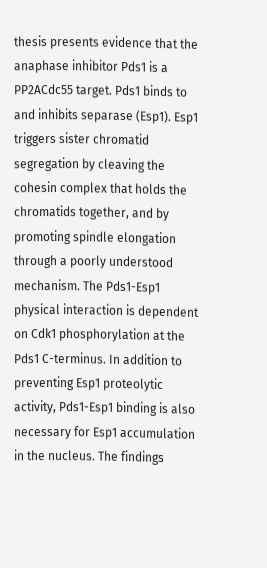thesis presents evidence that the anaphase inhibitor Pds1 is a PP2ACdc55 target. Pds1 binds to and inhibits separase (Esp1). Esp1 triggers sister chromatid segregation by cleaving the cohesin complex that holds the chromatids together, and by promoting spindle elongation through a poorly understood mechanism. The Pds1-Esp1 physical interaction is dependent on Cdk1 phosphorylation at the Pds1 C-terminus. In addition to preventing Esp1 proteolytic activity, Pds1-Esp1 binding is also necessary for Esp1 accumulation in the nucleus. The findings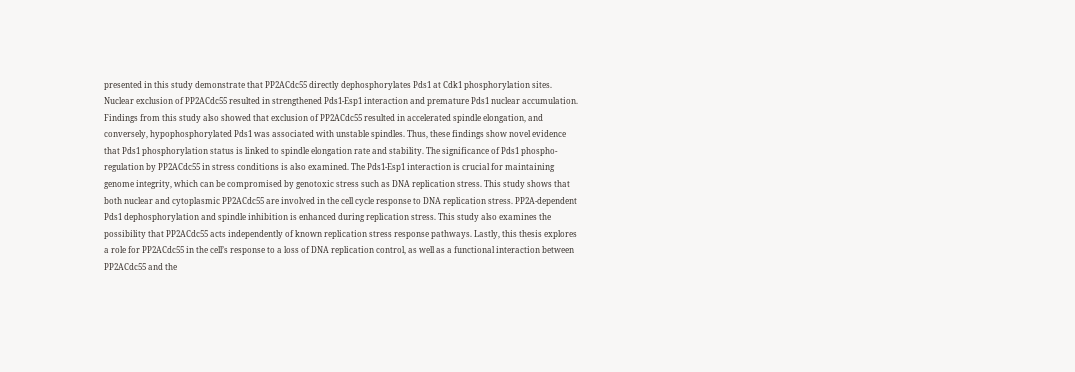presented in this study demonstrate that PP2ACdc55 directly dephosphorylates Pds1 at Cdk1 phosphorylation sites. Nuclear exclusion of PP2ACdc55 resulted in strengthened Pds1-Esp1 interaction and premature Pds1 nuclear accumulation. Findings from this study also showed that exclusion of PP2ACdc55 resulted in accelerated spindle elongation, and conversely, hypophosphorylated Pds1 was associated with unstable spindles. Thus, these findings show novel evidence that Pds1 phosphorylation status is linked to spindle elongation rate and stability. The significance of Pds1 phospho-regulation by PP2ACdc55 in stress conditions is also examined. The Pds1-Esp1 interaction is crucial for maintaining genome integrity, which can be compromised by genotoxic stress such as DNA replication stress. This study shows that both nuclear and cytoplasmic PP2ACdc55 are involved in the cell cycle response to DNA replication stress. PP2A-dependent Pds1 dephosphorylation and spindle inhibition is enhanced during replication stress. This study also examines the possibility that PP2ACdc55 acts independently of known replication stress response pathways. Lastly, this thesis explores a role for PP2ACdc55 in the cell’s response to a loss of DNA replication control, as well as a functional interaction between PP2ACdc55 and the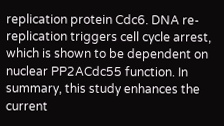replication protein Cdc6. DNA re-replication triggers cell cycle arrest, which is shown to be dependent on nuclear PP2ACdc55 function. In summary, this study enhances the current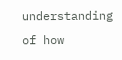understanding of how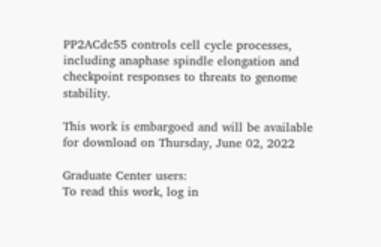PP2ACdc55 controls cell cycle processes, including anaphase spindle elongation and checkpoint responses to threats to genome stability.

This work is embargoed and will be available for download on Thursday, June 02, 2022

Graduate Center users:
To read this work, log in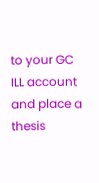to your GC ILL account and place a thesis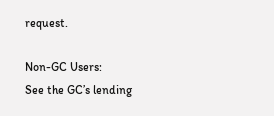request.

Non-GC Users:
See the GC’s lending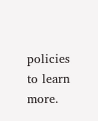policies to learn more.